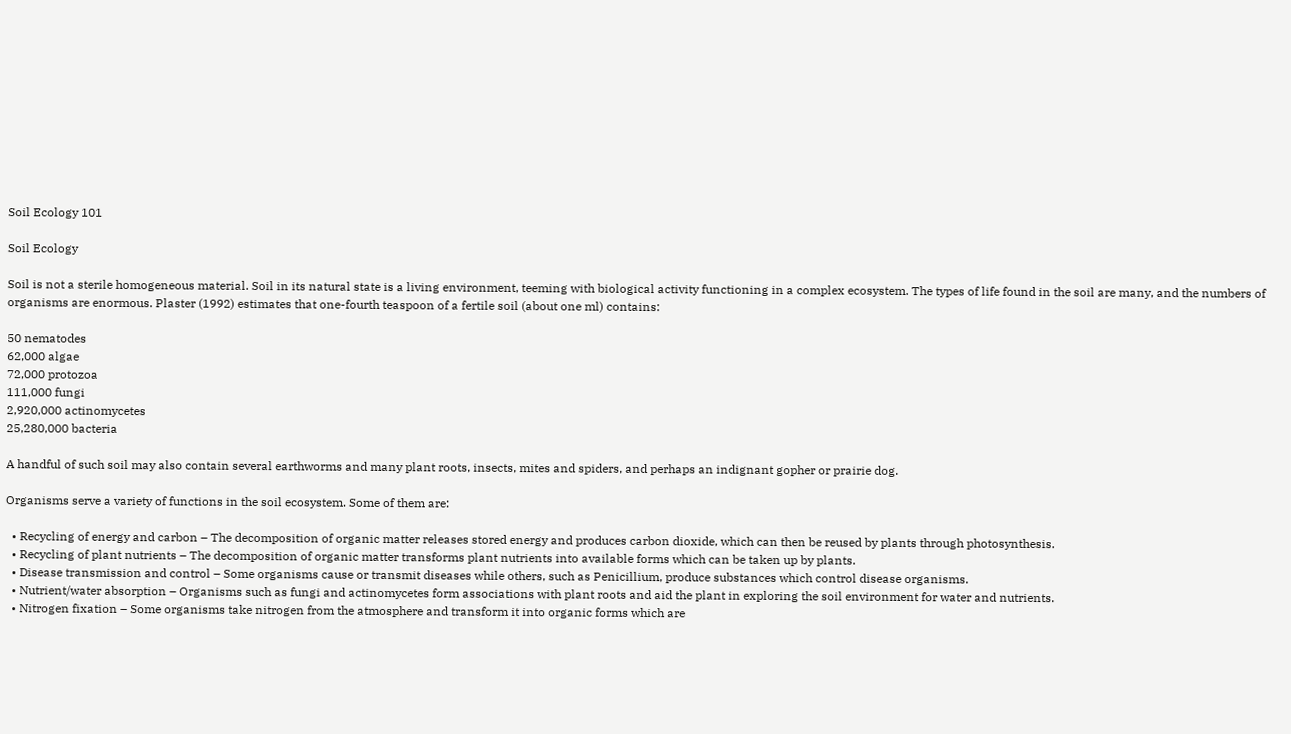Soil Ecology 101

Soil Ecology

Soil is not a sterile homogeneous material. Soil in its natural state is a living environment, teeming with biological activity functioning in a complex ecosystem. The types of life found in the soil are many, and the numbers of organisms are enormous. Plaster (1992) estimates that one-fourth teaspoon of a fertile soil (about one ml) contains:

50 nematodes
62,000 algae
72,000 protozoa
111,000 fungi
2,920,000 actinomycetes
25,280,000 bacteria

A handful of such soil may also contain several earthworms and many plant roots, insects, mites and spiders, and perhaps an indignant gopher or prairie dog.

Organisms serve a variety of functions in the soil ecosystem. Some of them are:

  • Recycling of energy and carbon – The decomposition of organic matter releases stored energy and produces carbon dioxide, which can then be reused by plants through photosynthesis.
  • Recycling of plant nutrients – The decomposition of organic matter transforms plant nutrients into available forms which can be taken up by plants.
  • Disease transmission and control – Some organisms cause or transmit diseases while others, such as Penicillium, produce substances which control disease organisms.
  • Nutrient/water absorption – Organisms such as fungi and actinomycetes form associations with plant roots and aid the plant in exploring the soil environment for water and nutrients.
  • Nitrogen fixation – Some organisms take nitrogen from the atmosphere and transform it into organic forms which are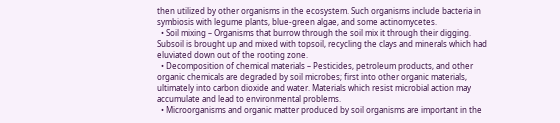then utilized by other organisms in the ecosystem. Such organisms include bacteria in symbiosis with legume plants, blue-green algae, and some actinomycetes.
  • Soil mixing – Organisms that burrow through the soil mix it through their digging. Subsoil is brought up and mixed with topsoil, recycling the clays and minerals which had eluviated down out of the rooting zone.
  • Decomposition of chemical materials – Pesticides, petroleum products, and other organic chemicals are degraded by soil microbes; first into other organic materials, ultimately into carbon dioxide and water. Materials which resist microbial action may accumulate and lead to environmental problems.
  • Microorganisms and organic matter produced by soil organisms are important in the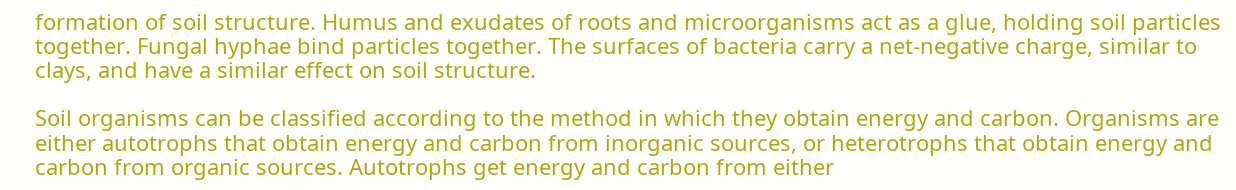formation of soil structure. Humus and exudates of roots and microorganisms act as a glue, holding soil particles together. Fungal hyphae bind particles together. The surfaces of bacteria carry a net-negative charge, similar to clays, and have a similar effect on soil structure.

Soil organisms can be classified according to the method in which they obtain energy and carbon. Organisms are either autotrophs that obtain energy and carbon from inorganic sources, or heterotrophs that obtain energy and carbon from organic sources. Autotrophs get energy and carbon from either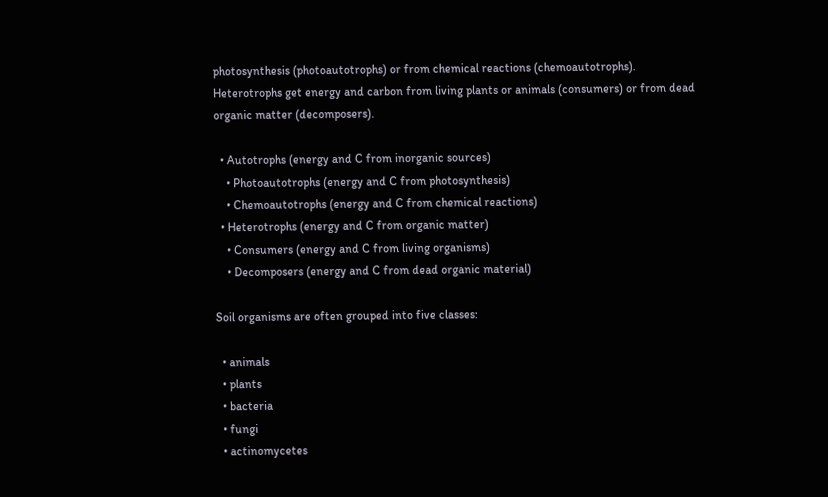photosynthesis (photoautotrophs) or from chemical reactions (chemoautotrophs). Heterotrophs get energy and carbon from living plants or animals (consumers) or from dead organic matter (decomposers).

  • Autotrophs (energy and C from inorganic sources)
    • Photoautotrophs (energy and C from photosynthesis)
    • Chemoautotrophs (energy and C from chemical reactions)
  • Heterotrophs (energy and C from organic matter)
    • Consumers (energy and C from living organisms)
    • Decomposers (energy and C from dead organic material)

Soil organisms are often grouped into five classes:

  • animals
  • plants
  • bacteria
  • fungi
  • actinomycetes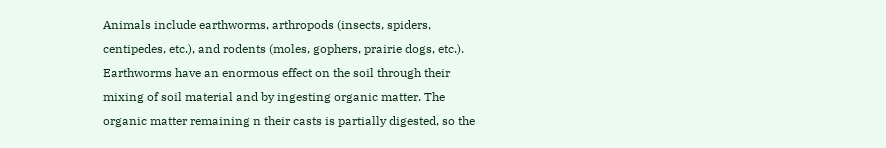Animals include earthworms, arthropods (insects, spiders, centipedes, etc.), and rodents (moles, gophers, prairie dogs, etc.). Earthworms have an enormous effect on the soil through their mixing of soil material and by ingesting organic matter. The organic matter remaining n their casts is partially digested, so the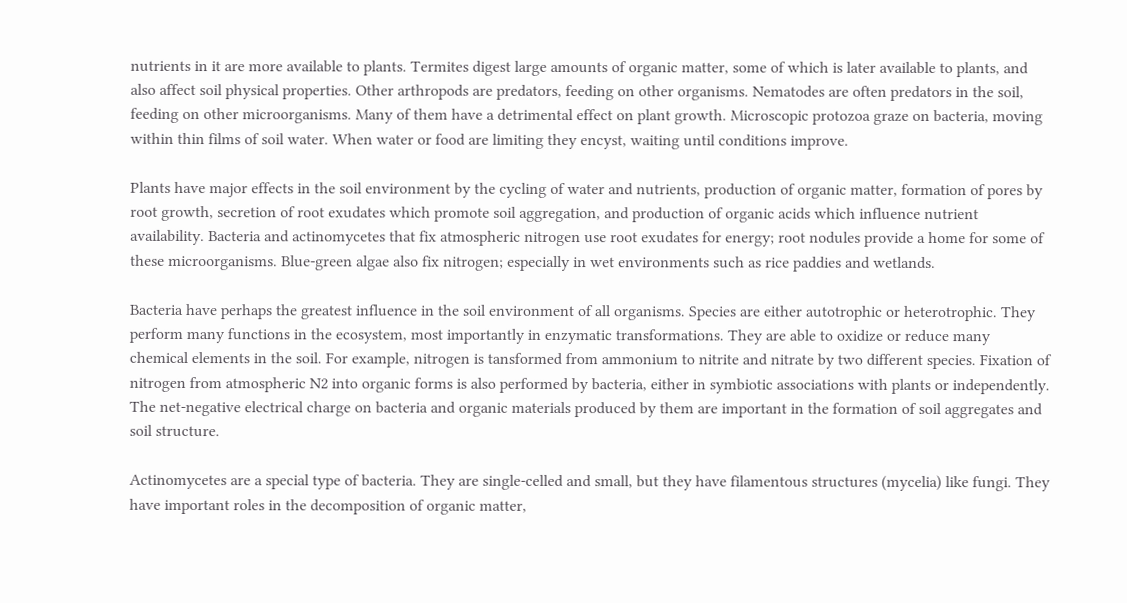nutrients in it are more available to plants. Termites digest large amounts of organic matter, some of which is later available to plants, and also affect soil physical properties. Other arthropods are predators, feeding on other organisms. Nematodes are often predators in the soil, feeding on other microorganisms. Many of them have a detrimental effect on plant growth. Microscopic protozoa graze on bacteria, moving within thin films of soil water. When water or food are limiting they encyst, waiting until conditions improve.

Plants have major effects in the soil environment by the cycling of water and nutrients, production of organic matter, formation of pores by root growth, secretion of root exudates which promote soil aggregation, and production of organic acids which influence nutrient availability. Bacteria and actinomycetes that fix atmospheric nitrogen use root exudates for energy; root nodules provide a home for some of these microorganisms. Blue-green algae also fix nitrogen; especially in wet environments such as rice paddies and wetlands.

Bacteria have perhaps the greatest influence in the soil environment of all organisms. Species are either autotrophic or heterotrophic. They perform many functions in the ecosystem, most importantly in enzymatic transformations. They are able to oxidize or reduce many chemical elements in the soil. For example, nitrogen is tansformed from ammonium to nitrite and nitrate by two different species. Fixation of nitrogen from atmospheric N2 into organic forms is also performed by bacteria, either in symbiotic associations with plants or independently. The net-negative electrical charge on bacteria and organic materials produced by them are important in the formation of soil aggregates and soil structure.

Actinomycetes are a special type of bacteria. They are single-celled and small, but they have filamentous structures (mycelia) like fungi. They have important roles in the decomposition of organic matter,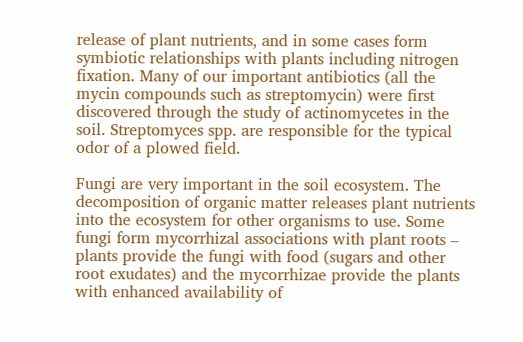release of plant nutrients, and in some cases form symbiotic relationships with plants including nitrogen fixation. Many of our important antibiotics (all the mycin compounds such as streptomycin) were first discovered through the study of actinomycetes in the soil. Streptomyces spp. are responsible for the typical odor of a plowed field.

Fungi are very important in the soil ecosystem. The decomposition of organic matter releases plant nutrients into the ecosystem for other organisms to use. Some fungi form mycorrhizal associations with plant roots – plants provide the fungi with food (sugars and other root exudates) and the mycorrhizae provide the plants with enhanced availability of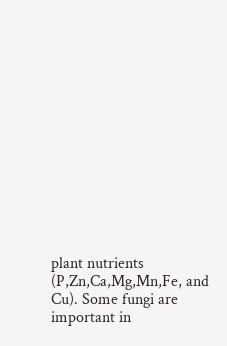plant nutrients (P,Zn,Ca,Mg,Mn,Fe, and Cu). Some fungi are important in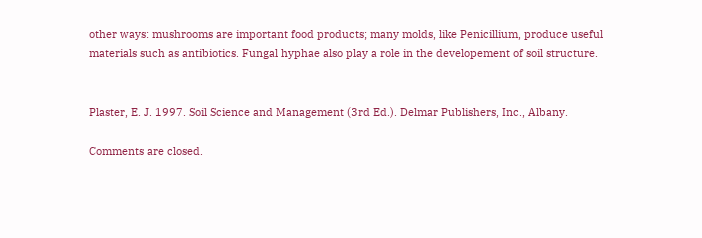other ways: mushrooms are important food products; many molds, like Penicillium, produce useful materials such as antibiotics. Fungal hyphae also play a role in the developement of soil structure.


Plaster, E. J. 1997. Soil Science and Management (3rd Ed.). Delmar Publishers, Inc., Albany.

Comments are closed.